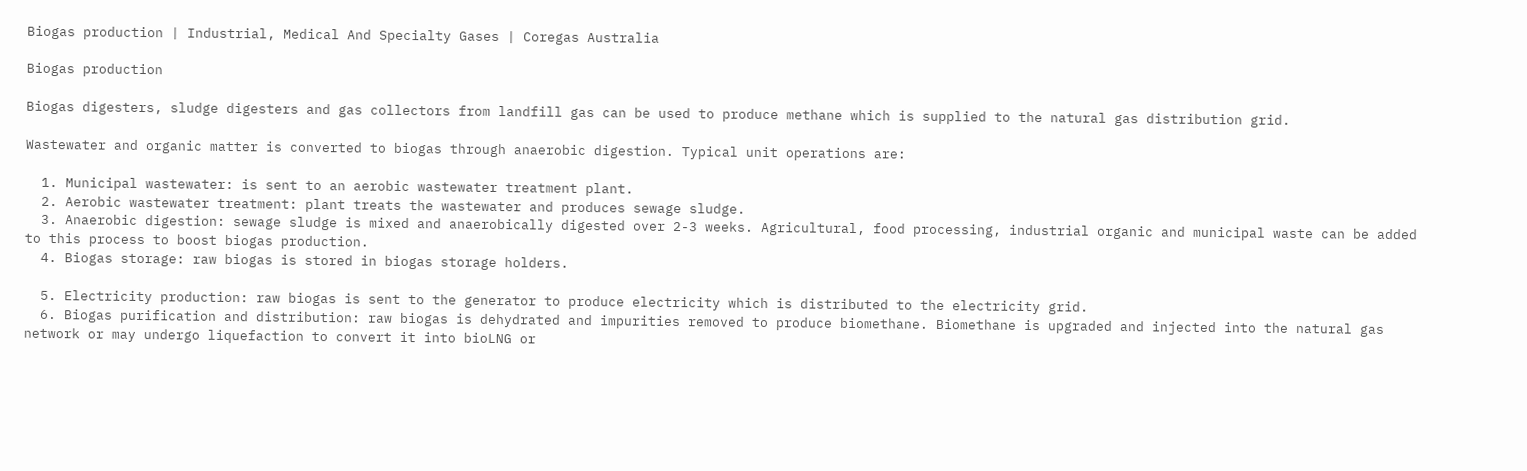Biogas production | Industrial, Medical And Specialty Gases | Coregas Australia

Biogas production

Biogas digesters, sludge digesters and gas collectors from landfill gas can be used to produce methane which is supplied to the natural gas distribution grid.

Wastewater and organic matter is converted to biogas through anaerobic digestion. Typical unit operations are:

  1. Municipal wastewater: is sent to an aerobic wastewater treatment plant.
  2. Aerobic wastewater treatment: plant treats the wastewater and produces sewage sludge.
  3. Anaerobic digestion: sewage sludge is mixed and anaerobically digested over 2-3 weeks. Agricultural, food processing, industrial organic and municipal waste can be added to this process to boost biogas production.
  4. Biogas storage: raw biogas is stored in biogas storage holders.

  5. Electricity production: raw biogas is sent to the generator to produce electricity which is distributed to the electricity grid.
  6. Biogas purification and distribution: raw biogas is dehydrated and impurities removed to produce biomethane. Biomethane is upgraded and injected into the natural gas network or may undergo liquefaction to convert it into bioLNG or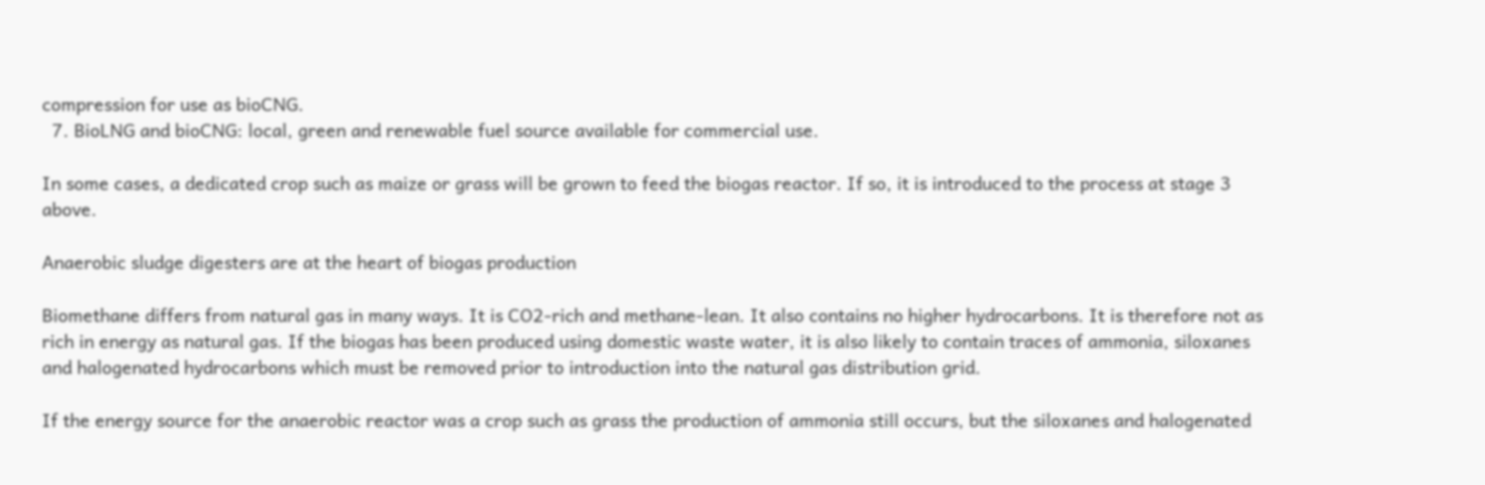compression for use as bioCNG.
  7. BioLNG and bioCNG: local, green and renewable fuel source available for commercial use.

In some cases, a dedicated crop such as maize or grass will be grown to feed the biogas reactor. If so, it is introduced to the process at stage 3 above.

Anaerobic sludge digesters are at the heart of biogas production

Biomethane differs from natural gas in many ways. It is CO2-rich and methane-lean. It also contains no higher hydrocarbons. It is therefore not as rich in energy as natural gas. If the biogas has been produced using domestic waste water, it is also likely to contain traces of ammonia, siloxanes and halogenated hydrocarbons which must be removed prior to introduction into the natural gas distribution grid.

If the energy source for the anaerobic reactor was a crop such as grass the production of ammonia still occurs, but the siloxanes and halogenated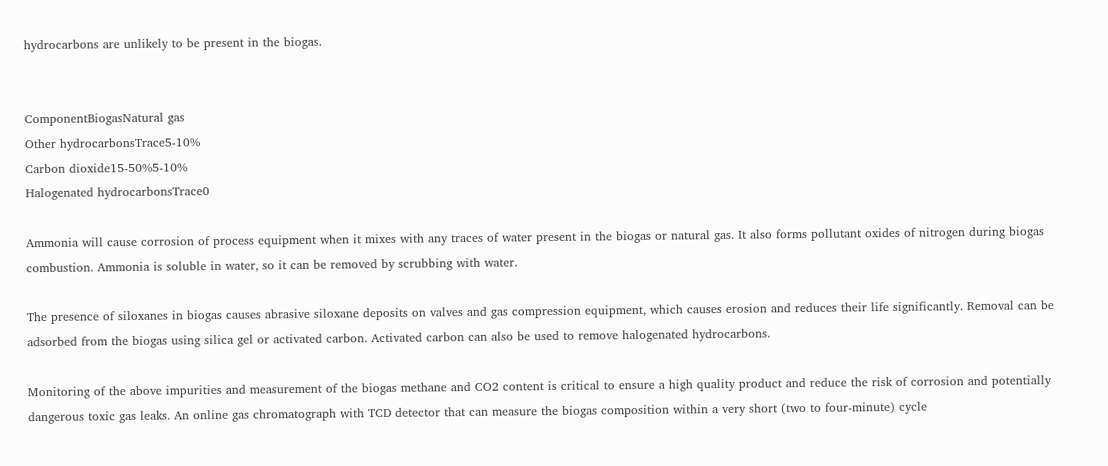hydrocarbons are unlikely to be present in the biogas.


ComponentBiogasNatural gas
Other hydrocarbonsTrace5-10%
Carbon dioxide15-50%5-10%
Halogenated hydrocarbonsTrace0

Ammonia will cause corrosion of process equipment when it mixes with any traces of water present in the biogas or natural gas. It also forms pollutant oxides of nitrogen during biogas combustion. Ammonia is soluble in water, so it can be removed by scrubbing with water.

The presence of siloxanes in biogas causes abrasive siloxane deposits on valves and gas compression equipment, which causes erosion and reduces their life significantly. Removal can be adsorbed from the biogas using silica gel or activated carbon. Activated carbon can also be used to remove halogenated hydrocarbons.

Monitoring of the above impurities and measurement of the biogas methane and CO2 content is critical to ensure a high quality product and reduce the risk of corrosion and potentially dangerous toxic gas leaks. An online gas chromatograph with TCD detector that can measure the biogas composition within a very short (two to four-minute) cycle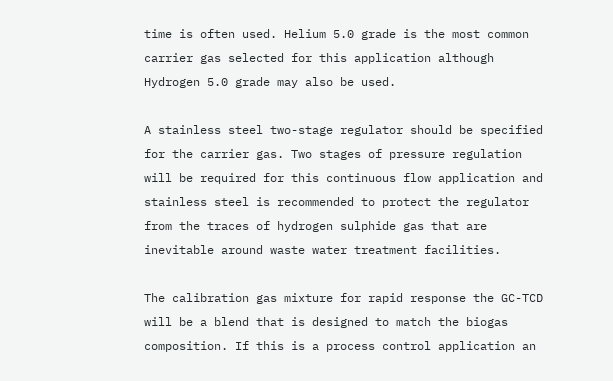time is often used. Helium 5.0 grade is the most common carrier gas selected for this application although Hydrogen 5.0 grade may also be used.

A stainless steel two-stage regulator should be specified for the carrier gas. Two stages of pressure regulation will be required for this continuous flow application and stainless steel is recommended to protect the regulator from the traces of hydrogen sulphide gas that are inevitable around waste water treatment facilities.

The calibration gas mixture for rapid response the GC-TCD will be a blend that is designed to match the biogas composition. If this is a process control application an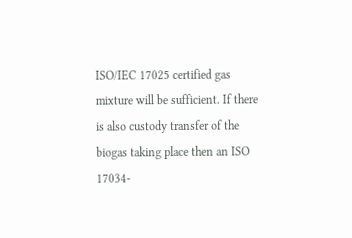ISO/IEC 17025 certified gas mixture will be sufficient. If there is also custody transfer of the biogas taking place then an ISO 17034-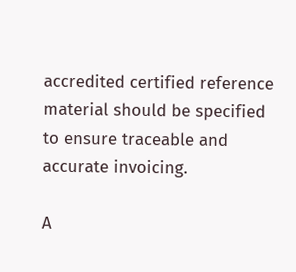accredited certified reference material should be specified to ensure traceable and accurate invoicing.

A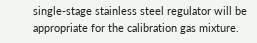single-stage stainless steel regulator will be appropriate for the calibration gas mixture.